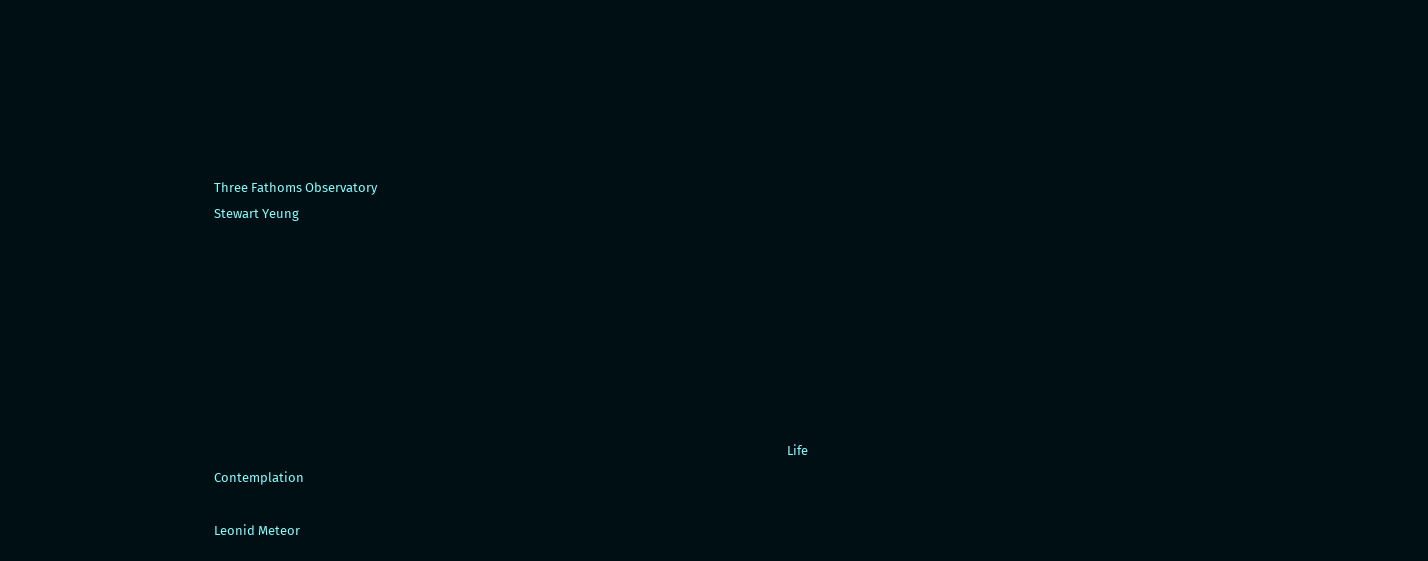Three Fathoms Observatory
Stewart Yeung








                                                                                                                                                                                               Life Contemplation

Leonid Meteor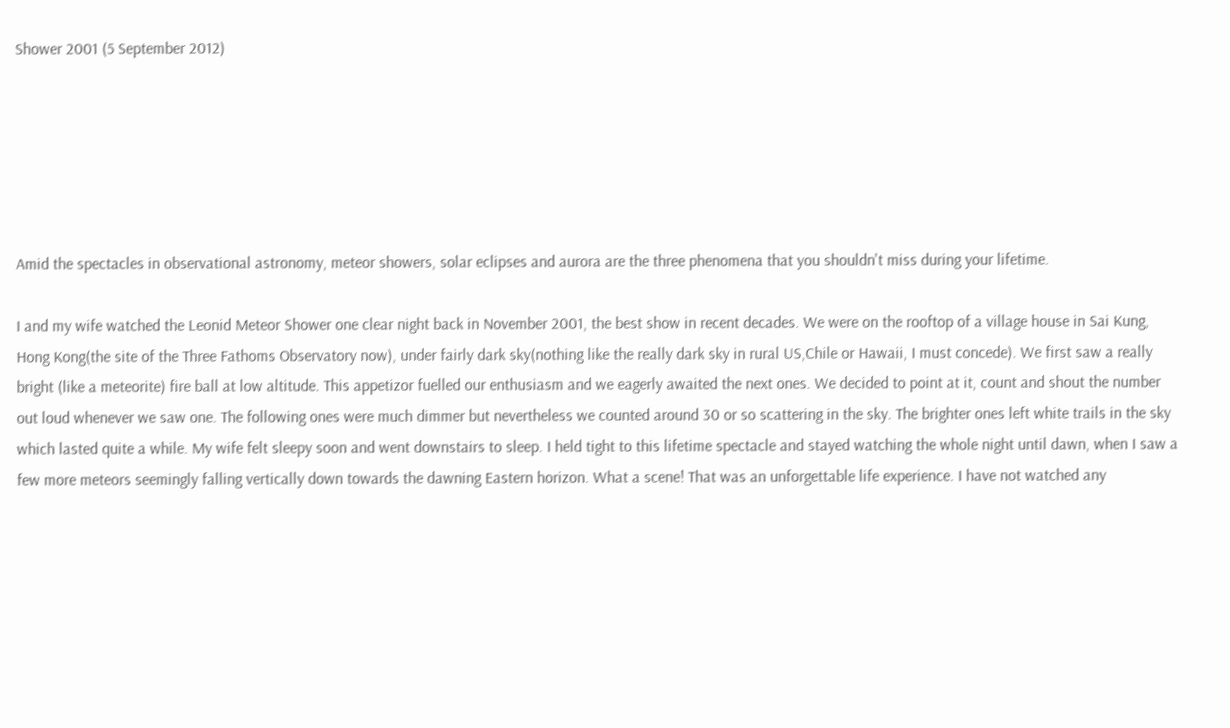Shower 2001 (5 September 2012)






Amid the spectacles in observational astronomy, meteor showers, solar eclipses and aurora are the three phenomena that you shouldn't miss during your lifetime.

I and my wife watched the Leonid Meteor Shower one clear night back in November 2001, the best show in recent decades. We were on the rooftop of a village house in Sai Kung, Hong Kong(the site of the Three Fathoms Observatory now), under fairly dark sky(nothing like the really dark sky in rural US,Chile or Hawaii, I must concede). We first saw a really bright (like a meteorite) fire ball at low altitude. This appetizor fuelled our enthusiasm and we eagerly awaited the next ones. We decided to point at it, count and shout the number out loud whenever we saw one. The following ones were much dimmer but nevertheless we counted around 30 or so scattering in the sky. The brighter ones left white trails in the sky which lasted quite a while. My wife felt sleepy soon and went downstairs to sleep. I held tight to this lifetime spectacle and stayed watching the whole night until dawn, when I saw a few more meteors seemingly falling vertically down towards the dawning Eastern horizon. What a scene! That was an unforgettable life experience. I have not watched any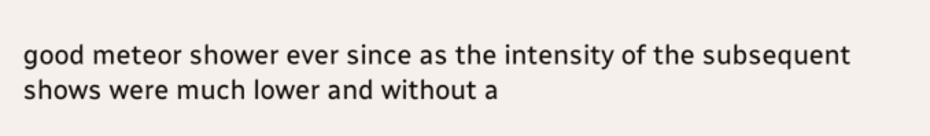good meteor shower ever since as the intensity of the subsequent shows were much lower and without a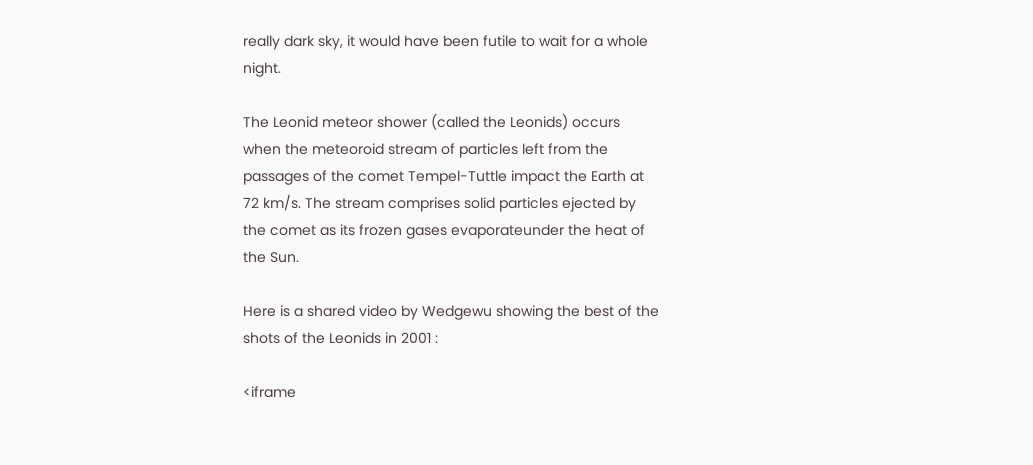really dark sky, it would have been futile to wait for a whole night.

The Leonid meteor shower (called the Leonids) occurs when the meteoroid stream of particles left from the passages of the comet Tempel-Tuttle impact the Earth at 72 km/s. The stream comprises solid particles ejected by the comet as its frozen gases evaporateunder the heat of the Sun.

Here is a shared video by Wedgewu showing the best of the shots of the Leonids in 2001 :

<iframe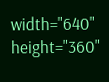width="640" height="360"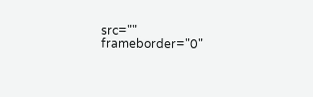src="" frameborder="0"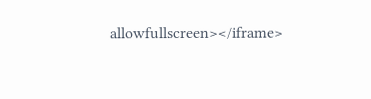allowfullscreen></iframe>